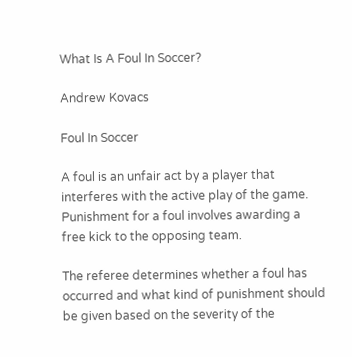What Is A Foul In Soccer?

Andrew Kovacs

Foul In Soccer

A foul is an unfair act by a player that interferes with the active play of the game. Punishment for a foul involves awarding a free kick to the opposing team.

The referee determines whether a foul has occurred and what kind of punishment should be given based on the severity of the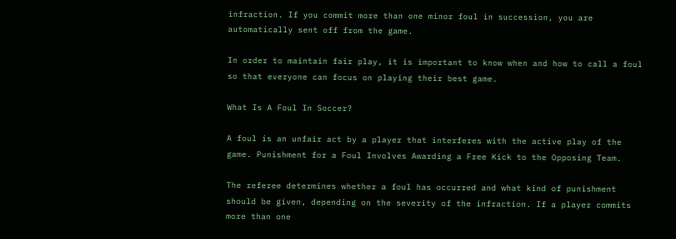infraction. If you commit more than one minor foul in succession, you are automatically sent off from the game.

In order to maintain fair play, it is important to know when and how to call a foul so that everyone can focus on playing their best game.

What Is A Foul In Soccer?

A foul is an unfair act by a player that interferes with the active play of the game. Punishment for a Foul Involves Awarding a Free Kick to the Opposing Team.

The referee determines whether a foul has occurred and what kind of punishment should be given, depending on the severity of the infraction. If a player commits more than one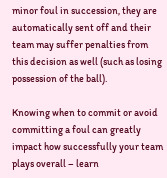minor foul in succession, they are automatically sent off and their team may suffer penalties from this decision as well (such as losing possession of the ball).

Knowing when to commit or avoid committing a foul can greatly impact how successfully your team plays overall – learn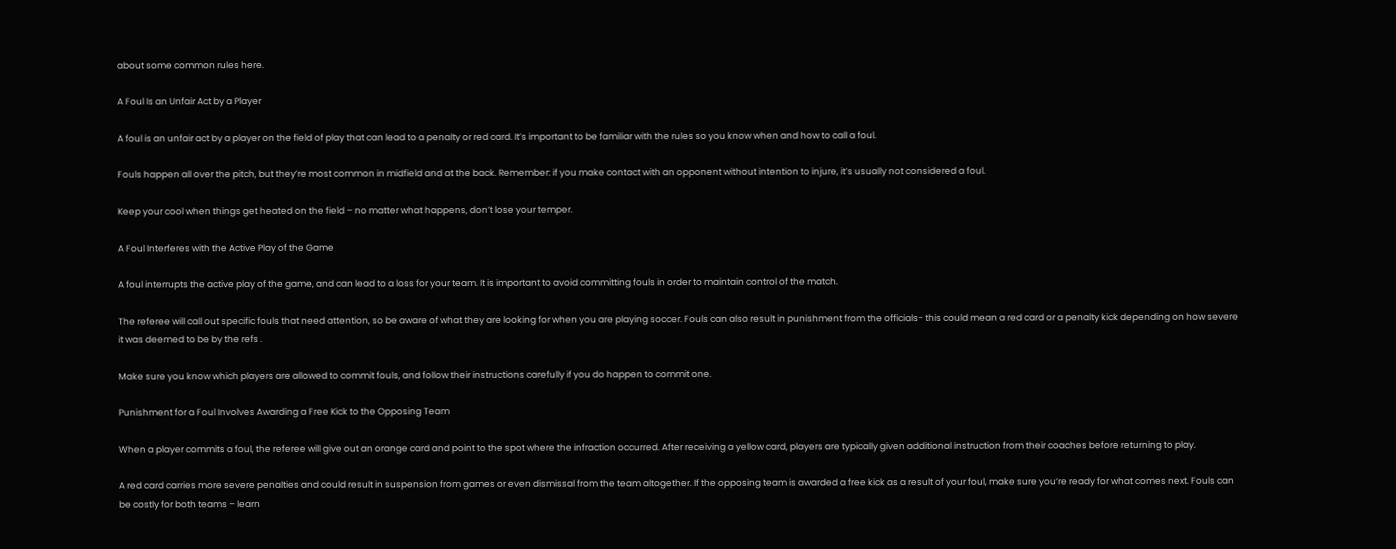about some common rules here.

A Foul Is an Unfair Act by a Player

A foul is an unfair act by a player on the field of play that can lead to a penalty or red card. It’s important to be familiar with the rules so you know when and how to call a foul.

Fouls happen all over the pitch, but they’re most common in midfield and at the back. Remember: if you make contact with an opponent without intention to injure, it’s usually not considered a foul.

Keep your cool when things get heated on the field – no matter what happens, don’t lose your temper.

A Foul Interferes with the Active Play of the Game

A foul interrupts the active play of the game, and can lead to a loss for your team. It is important to avoid committing fouls in order to maintain control of the match.

The referee will call out specific fouls that need attention, so be aware of what they are looking for when you are playing soccer. Fouls can also result in punishment from the officials- this could mean a red card or a penalty kick depending on how severe it was deemed to be by the refs .

Make sure you know which players are allowed to commit fouls, and follow their instructions carefully if you do happen to commit one.

Punishment for a Foul Involves Awarding a Free Kick to the Opposing Team

When a player commits a foul, the referee will give out an orange card and point to the spot where the infraction occurred. After receiving a yellow card, players are typically given additional instruction from their coaches before returning to play.

A red card carries more severe penalties and could result in suspension from games or even dismissal from the team altogether. If the opposing team is awarded a free kick as a result of your foul, make sure you’re ready for what comes next. Fouls can be costly for both teams – learn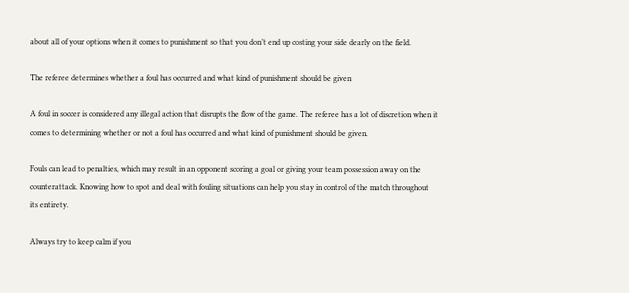about all of your options when it comes to punishment so that you don’t end up costing your side dearly on the field.

The referee determines whether a foul has occurred and what kind of punishment should be given

A foul in soccer is considered any illegal action that disrupts the flow of the game. The referee has a lot of discretion when it comes to determining whether or not a foul has occurred and what kind of punishment should be given.

Fouls can lead to penalties, which may result in an opponent scoring a goal or giving your team possession away on the counterattack. Knowing how to spot and deal with fouling situations can help you stay in control of the match throughout its entirety.

Always try to keep calm if you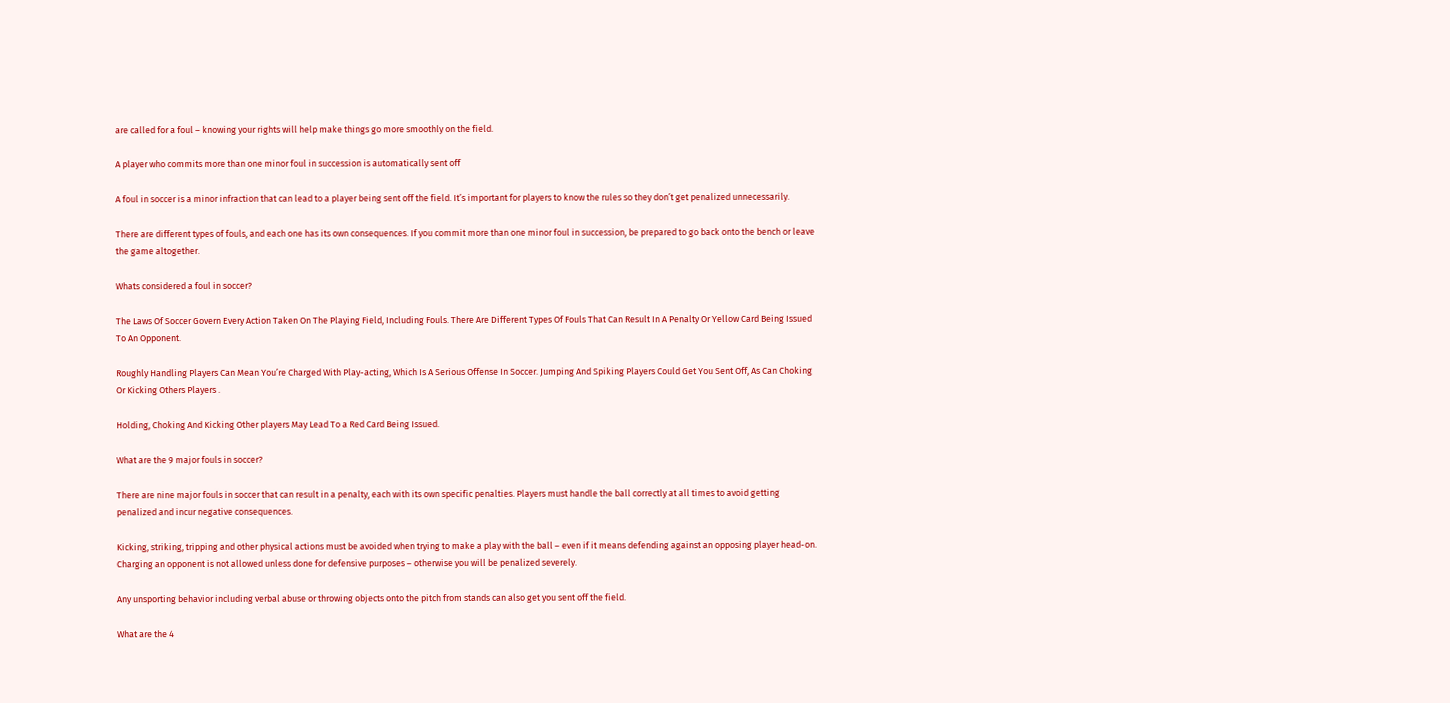are called for a foul – knowing your rights will help make things go more smoothly on the field.

A player who commits more than one minor foul in succession is automatically sent off

A foul in soccer is a minor infraction that can lead to a player being sent off the field. It’s important for players to know the rules so they don’t get penalized unnecessarily.

There are different types of fouls, and each one has its own consequences. If you commit more than one minor foul in succession, be prepared to go back onto the bench or leave the game altogether.

Whats considered a foul in soccer?

The Laws Of Soccer Govern Every Action Taken On The Playing Field, Including Fouls. There Are Different Types Of Fouls That Can Result In A Penalty Or Yellow Card Being Issued To An Opponent.

Roughly Handling Players Can Mean You’re Charged With Play-acting, Which Is A Serious Offense In Soccer. Jumping And Spiking Players Could Get You Sent Off, As Can Choking Or Kicking Others Players .

Holding, Choking And Kicking Other players May Lead To a Red Card Being Issued.

What are the 9 major fouls in soccer?

There are nine major fouls in soccer that can result in a penalty, each with its own specific penalties. Players must handle the ball correctly at all times to avoid getting penalized and incur negative consequences.

Kicking, striking, tripping and other physical actions must be avoided when trying to make a play with the ball – even if it means defending against an opposing player head-on. Charging an opponent is not allowed unless done for defensive purposes – otherwise you will be penalized severely.

Any unsporting behavior including verbal abuse or throwing objects onto the pitch from stands can also get you sent off the field.

What are the 4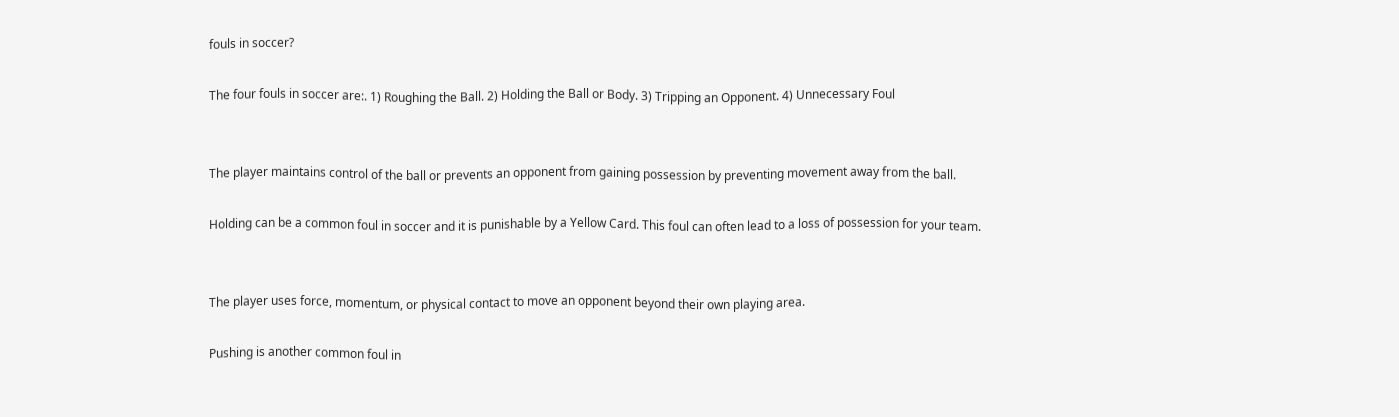fouls in soccer?

The four fouls in soccer are:. 1) Roughing the Ball. 2) Holding the Ball or Body. 3) Tripping an Opponent. 4) Unnecessary Foul


The player maintains control of the ball or prevents an opponent from gaining possession by preventing movement away from the ball.

Holding can be a common foul in soccer and it is punishable by a Yellow Card. This foul can often lead to a loss of possession for your team.


The player uses force, momentum, or physical contact to move an opponent beyond their own playing area.

Pushing is another common foul in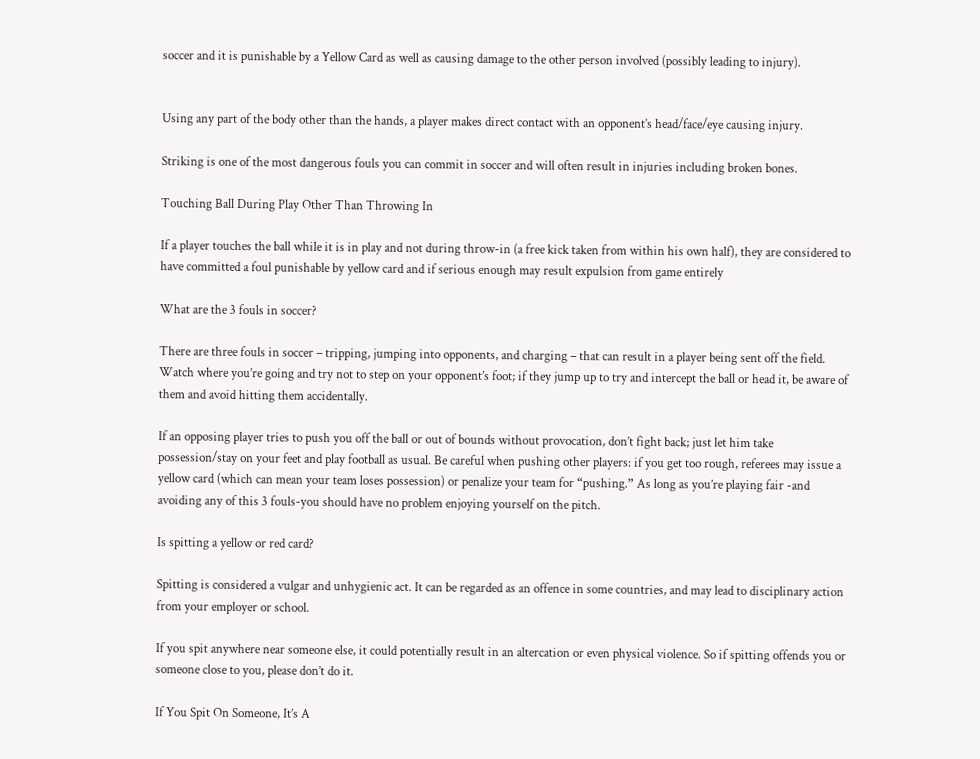soccer and it is punishable by a Yellow Card as well as causing damage to the other person involved (possibly leading to injury).


Using any part of the body other than the hands, a player makes direct contact with an opponent’s head/face/eye causing injury.

Striking is one of the most dangerous fouls you can commit in soccer and will often result in injuries including broken bones.

Touching Ball During Play Other Than Throwing In

If a player touches the ball while it is in play and not during throw-in (a free kick taken from within his own half), they are considered to have committed a foul punishable by yellow card and if serious enough may result expulsion from game entirely

What are the 3 fouls in soccer?

There are three fouls in soccer – tripping, jumping into opponents, and charging – that can result in a player being sent off the field. Watch where you’re going and try not to step on your opponent’s foot; if they jump up to try and intercept the ball or head it, be aware of them and avoid hitting them accidentally.

If an opposing player tries to push you off the ball or out of bounds without provocation, don’t fight back; just let him take possession/stay on your feet and play football as usual. Be careful when pushing other players: if you get too rough, referees may issue a yellow card (which can mean your team loses possession) or penalize your team for “pushing.” As long as you’re playing fair -and avoiding any of this 3 fouls-you should have no problem enjoying yourself on the pitch.

Is spitting a yellow or red card?

Spitting is considered a vulgar and unhygienic act. It can be regarded as an offence in some countries, and may lead to disciplinary action from your employer or school.

If you spit anywhere near someone else, it could potentially result in an altercation or even physical violence. So if spitting offends you or someone close to you, please don’t do it.

If You Spit On Someone, It’s A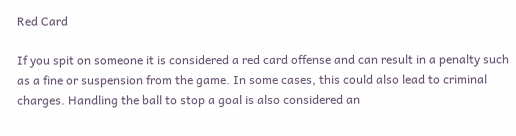Red Card

If you spit on someone it is considered a red card offense and can result in a penalty such as a fine or suspension from the game. In some cases, this could also lead to criminal charges. Handling the ball to stop a goal is also considered an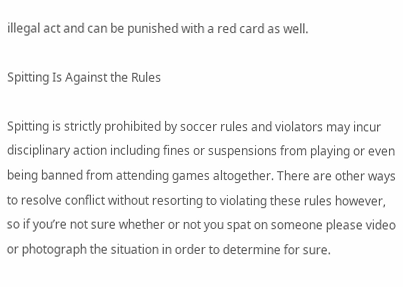illegal act and can be punished with a red card as well.

Spitting Is Against the Rules

Spitting is strictly prohibited by soccer rules and violators may incur disciplinary action including fines or suspensions from playing or even being banned from attending games altogether. There are other ways to resolve conflict without resorting to violating these rules however, so if you’re not sure whether or not you spat on someone please video or photograph the situation in order to determine for sure.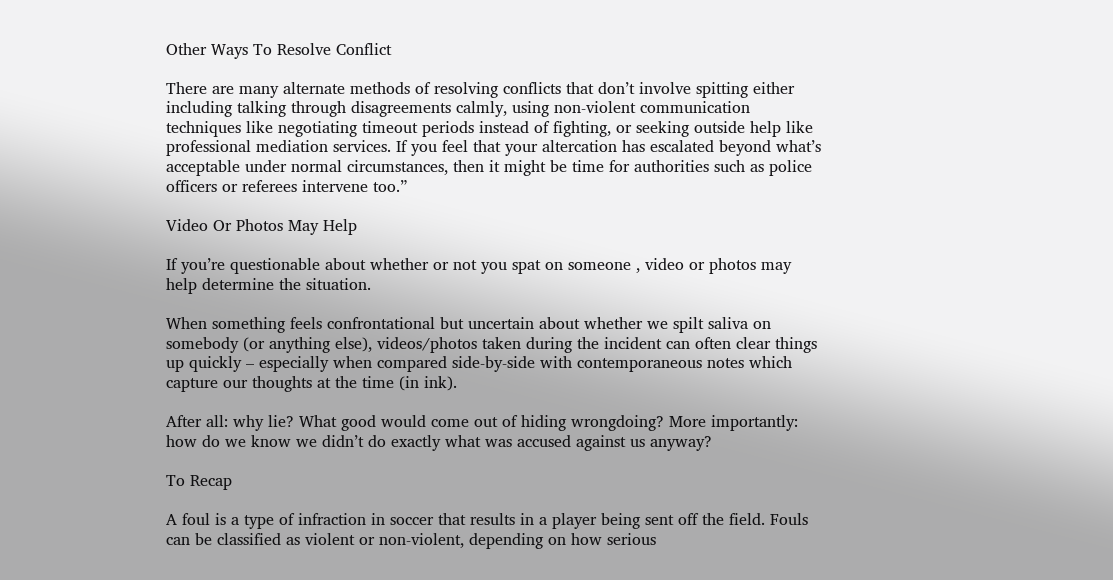Other Ways To Resolve Conflict

There are many alternate methods of resolving conflicts that don’t involve spitting either including talking through disagreements calmly, using non-violent communication techniques like negotiating timeout periods instead of fighting, or seeking outside help like professional mediation services. If you feel that your altercation has escalated beyond what’s acceptable under normal circumstances, then it might be time for authorities such as police officers or referees intervene too.”

Video Or Photos May Help

If you’re questionable about whether or not you spat on someone , video or photos may help determine the situation.

When something feels confrontational but uncertain about whether we spilt saliva on somebody (or anything else), videos/photos taken during the incident can often clear things up quickly – especially when compared side-by-side with contemporaneous notes which capture our thoughts at the time (in ink).

After all: why lie? What good would come out of hiding wrongdoing? More importantly: how do we know we didn’t do exactly what was accused against us anyway?

To Recap

A foul is a type of infraction in soccer that results in a player being sent off the field. Fouls can be classified as violent or non-violent, depending on how serious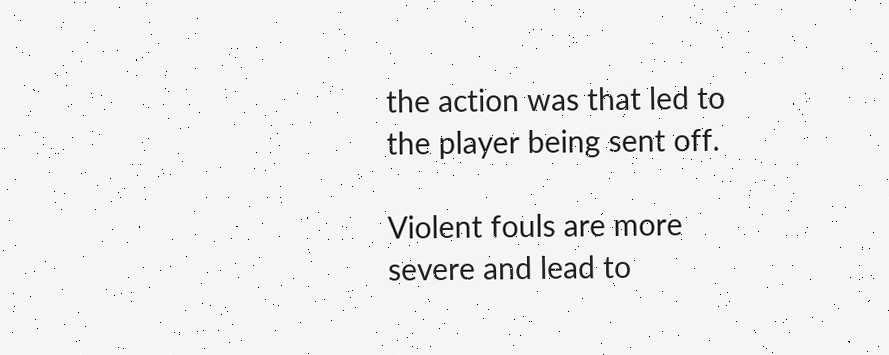the action was that led to the player being sent off.

Violent fouls are more severe and lead to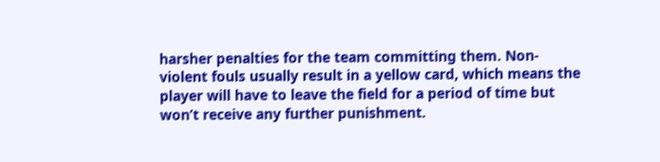harsher penalties for the team committing them. Non-violent fouls usually result in a yellow card, which means the player will have to leave the field for a period of time but won’t receive any further punishment.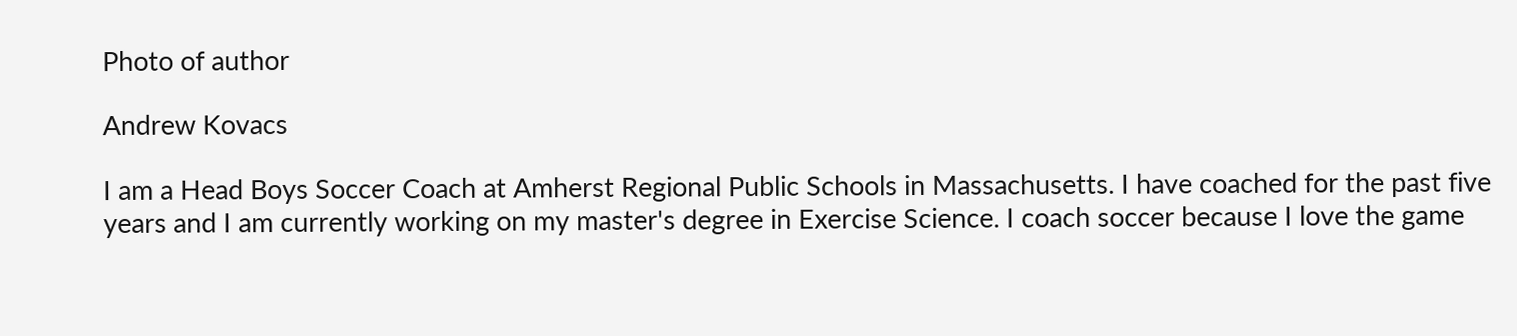Photo of author

Andrew Kovacs

I am a Head Boys Soccer Coach at Amherst Regional Public Schools in Massachusetts. I have coached for the past five years and I am currently working on my master's degree in Exercise Science. I coach soccer because I love the game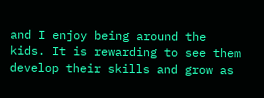and I enjoy being around the kids. It is rewarding to see them develop their skills and grow as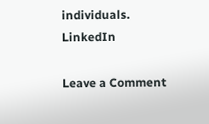individuals. LinkedIn

Leave a Comment